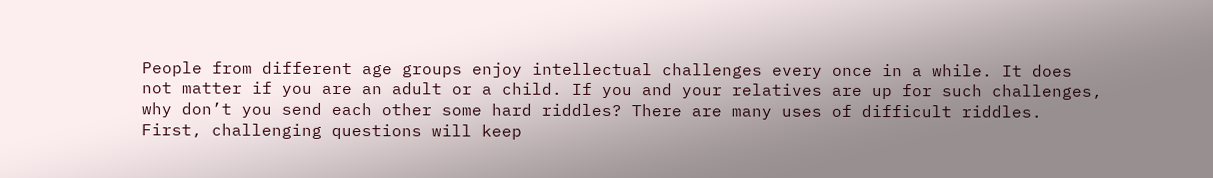People from different age groups enjoy intellectual challenges every once in a while. It does not matter if you are an adult or a child. If you and your relatives are up for such challenges, why don’t you send each other some hard riddles? There are many uses of difficult riddles. First, challenging questions will keep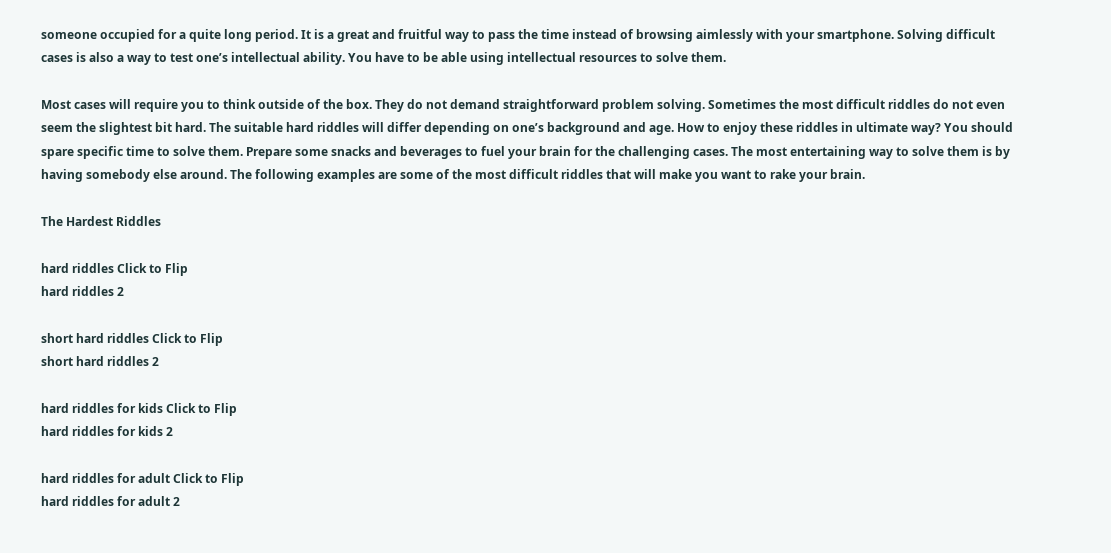someone occupied for a quite long period. It is a great and fruitful way to pass the time instead of browsing aimlessly with your smartphone. Solving difficult cases is also a way to test one’s intellectual ability. You have to be able using intellectual resources to solve them.

Most cases will require you to think outside of the box. They do not demand straightforward problem solving. Sometimes the most difficult riddles do not even seem the slightest bit hard. The suitable hard riddles will differ depending on one’s background and age. How to enjoy these riddles in ultimate way? You should spare specific time to solve them. Prepare some snacks and beverages to fuel your brain for the challenging cases. The most entertaining way to solve them is by having somebody else around. The following examples are some of the most difficult riddles that will make you want to rake your brain.

The Hardest Riddles

hard riddles Click to Flip
hard riddles 2

short hard riddles Click to Flip
short hard riddles 2

hard riddles for kids Click to Flip
hard riddles for kids 2

hard riddles for adult Click to Flip
hard riddles for adult 2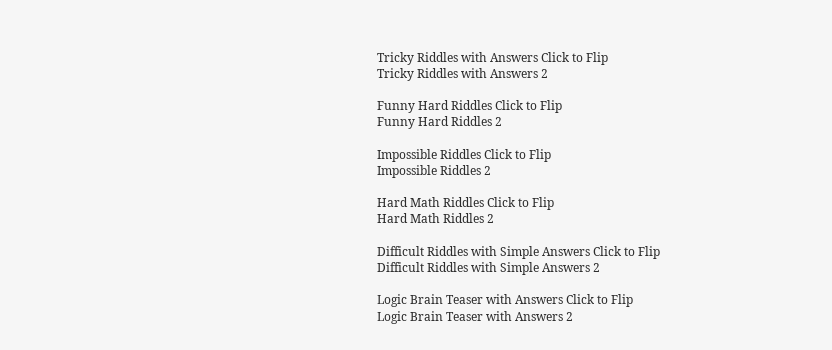Tricky Riddles with Answers Click to Flip
Tricky Riddles with Answers 2

Funny Hard Riddles Click to Flip
Funny Hard Riddles 2

Impossible Riddles Click to Flip
Impossible Riddles 2

Hard Math Riddles Click to Flip
Hard Math Riddles 2

Difficult Riddles with Simple Answers Click to Flip
Difficult Riddles with Simple Answers 2

Logic Brain Teaser with Answers Click to Flip
Logic Brain Teaser with Answers 2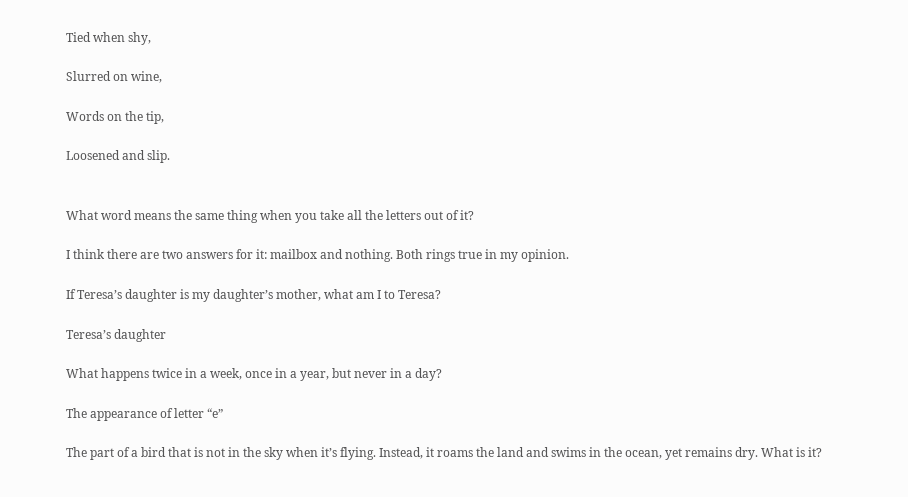Tied when shy,

Slurred on wine,

Words on the tip,

Loosened and slip.


What word means the same thing when you take all the letters out of it?

I think there are two answers for it: mailbox and nothing. Both rings true in my opinion.

If Teresa’s daughter is my daughter’s mother, what am I to Teresa?

Teresa’s daughter

What happens twice in a week, once in a year, but never in a day?

The appearance of letter “e”

The part of a bird that is not in the sky when it’s flying. Instead, it roams the land and swims in the ocean, yet remains dry. What is it?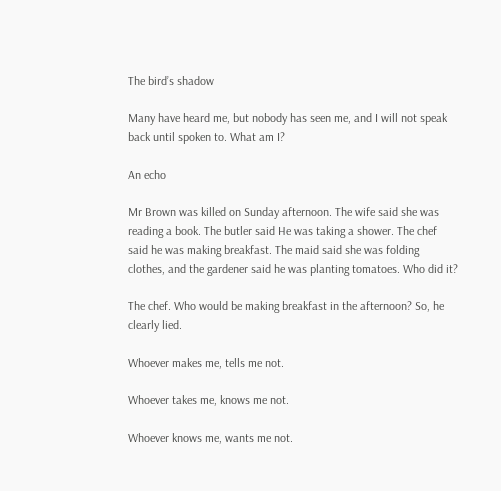The bird’s shadow

Many have heard me, but nobody has seen me, and I will not speak back until spoken to. What am I?

An echo

Mr Brown was killed on Sunday afternoon. The wife said she was reading a book. The butler said He was taking a shower. The chef said he was making breakfast. The maid said she was folding clothes, and the gardener said he was planting tomatoes. Who did it?

The chef. Who would be making breakfast in the afternoon? So, he clearly lied.

Whoever makes me, tells me not.

Whoever takes me, knows me not.

Whoever knows me, wants me not.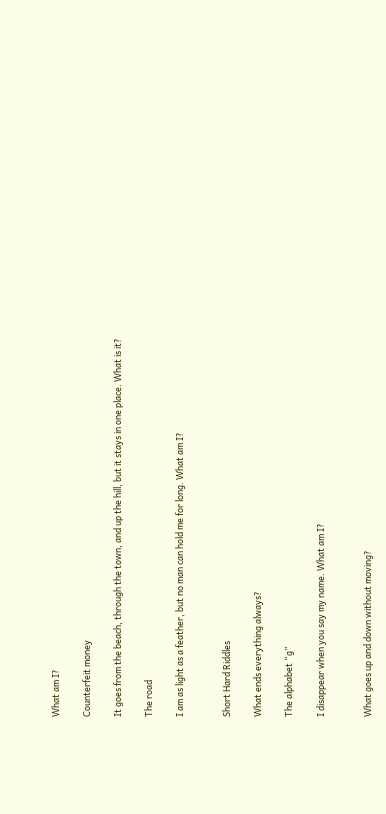What am I?

Counterfeit money

It goes from the beach, through the town, and up the hill, but it stays in one place. What is it?

The road

I am as light as a feather, but no man can hold me for long. What am I?


Short Hard Riddles

What ends everything always?

The alphabet “g”

I disappear when you say my name. What am I?


What goes up and down without moving?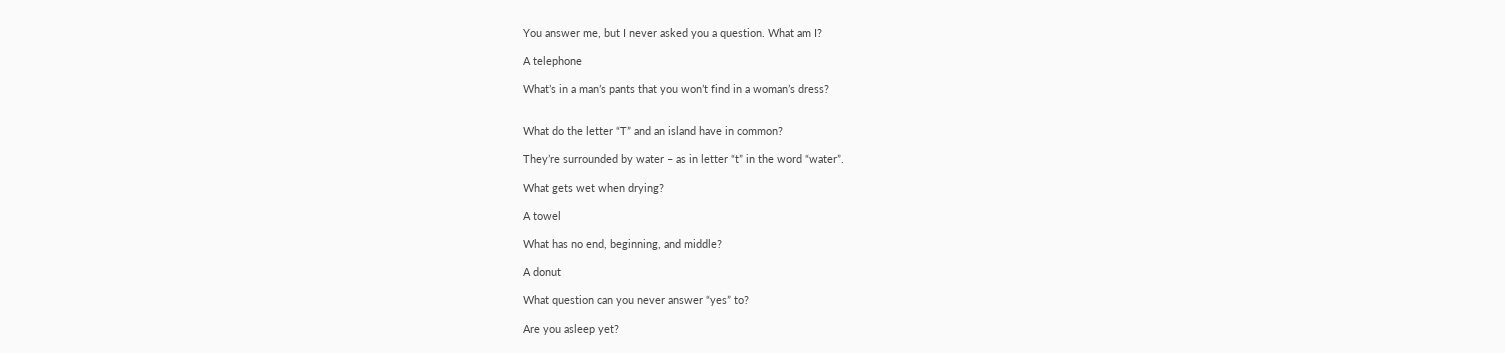You answer me, but I never asked you a question. What am I?

A telephone

What’s in a man’s pants that you won’t find in a woman’s dress?


What do the letter “T” and an island have in common?

They’re surrounded by water – as in letter “t” in the word “water”.

What gets wet when drying?

A towel

What has no end, beginning, and middle?

A donut

What question can you never answer “yes” to?

Are you asleep yet?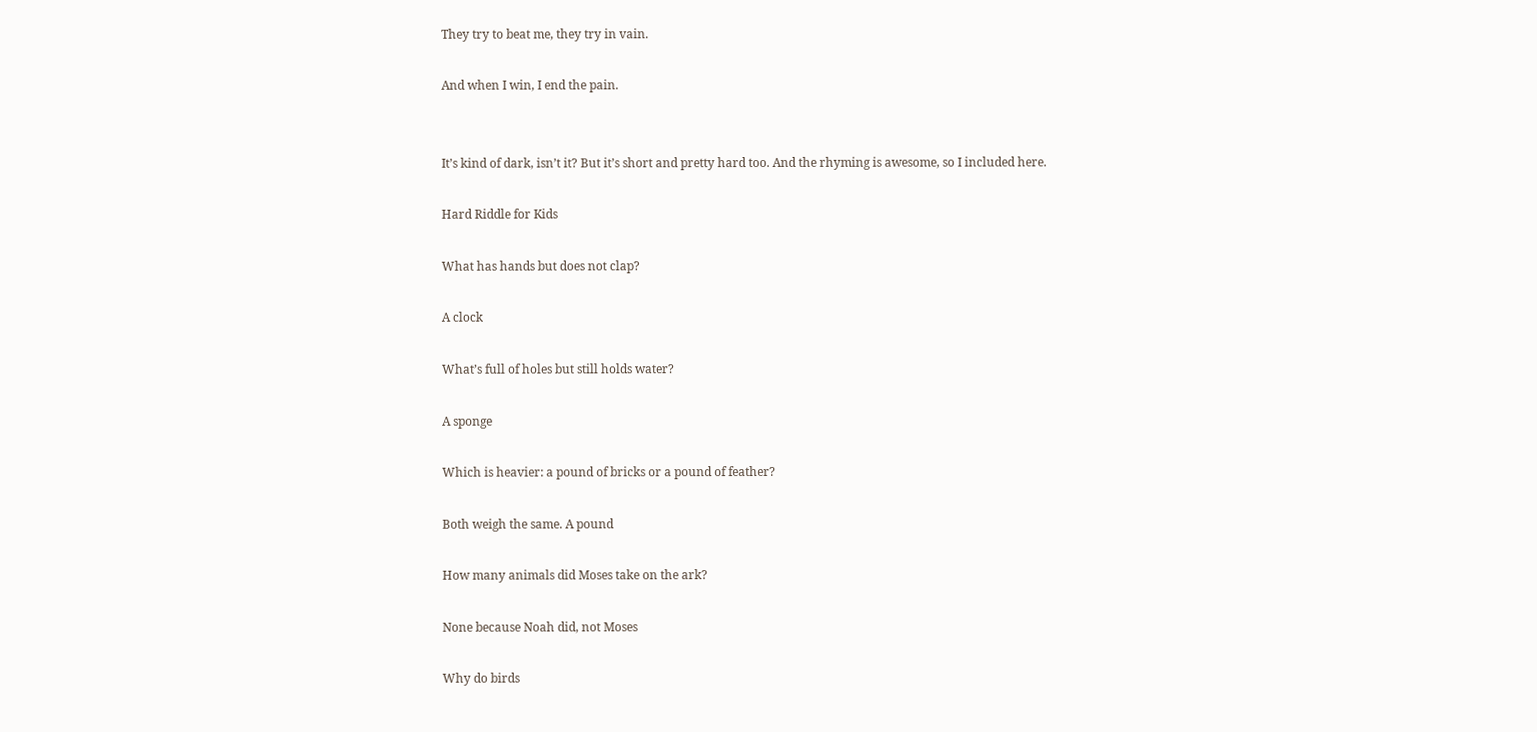They try to beat me, they try in vain.

And when I win, I end the pain.


It’s kind of dark, isn’t it? But it’s short and pretty hard too. And the rhyming is awesome, so I included here.

Hard Riddle for Kids

What has hands but does not clap?

A clock

What’s full of holes but still holds water?

A sponge

Which is heavier: a pound of bricks or a pound of feather?

Both weigh the same. A pound

How many animals did Moses take on the ark?

None because Noah did, not Moses

Why do birds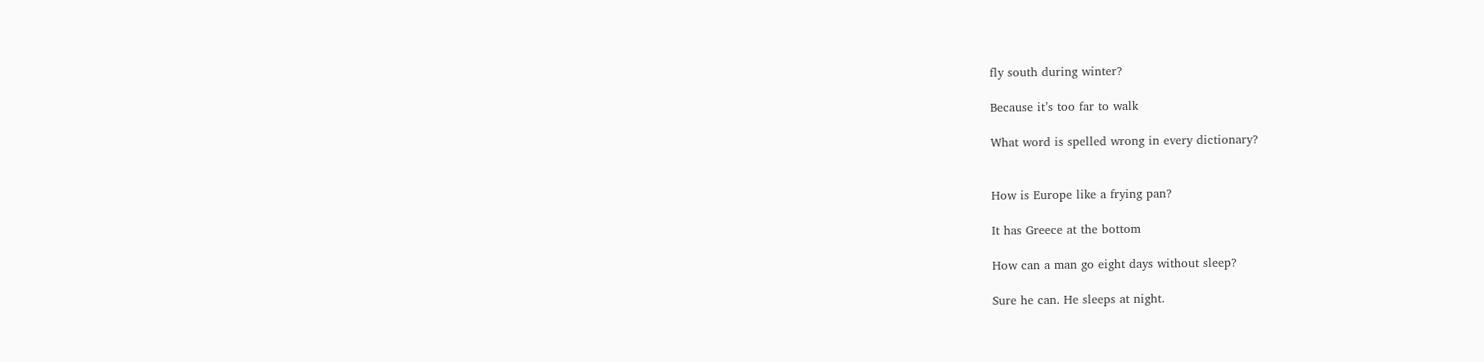fly south during winter?

Because it’s too far to walk

What word is spelled wrong in every dictionary?


How is Europe like a frying pan?

It has Greece at the bottom

How can a man go eight days without sleep?

Sure he can. He sleeps at night.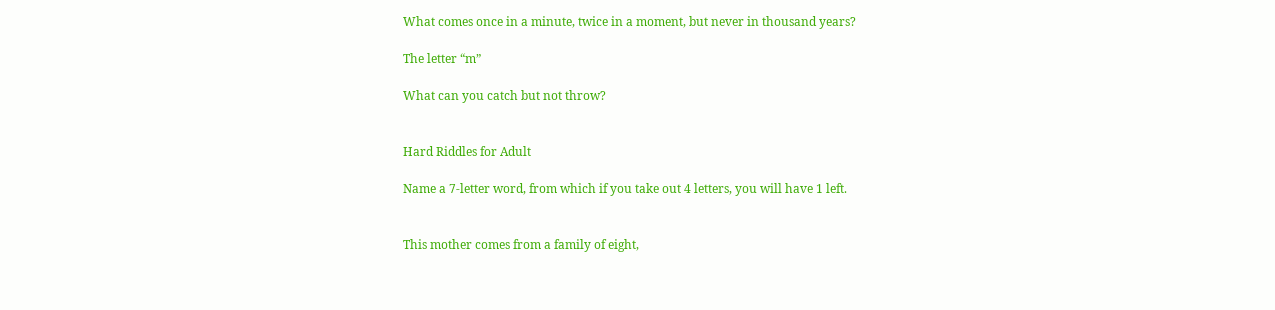What comes once in a minute, twice in a moment, but never in thousand years?

The letter “m”

What can you catch but not throw?


Hard Riddles for Adult

Name a 7-letter word, from which if you take out 4 letters, you will have 1 left.


This mother comes from a family of eight,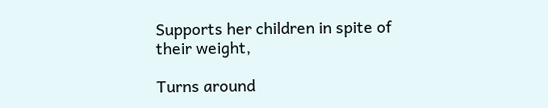Supports her children in spite of their weight,

Turns around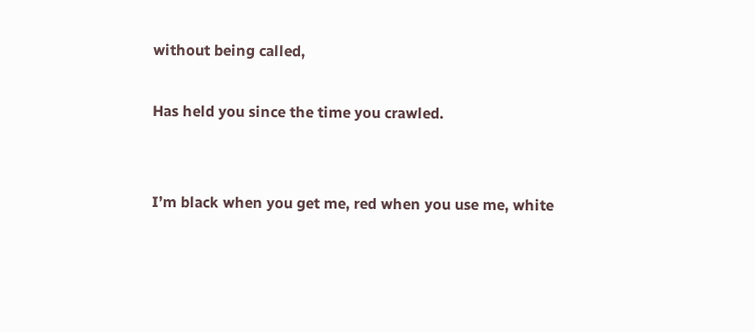without being called,

Has held you since the time you crawled.


I’m black when you get me, red when you use me, white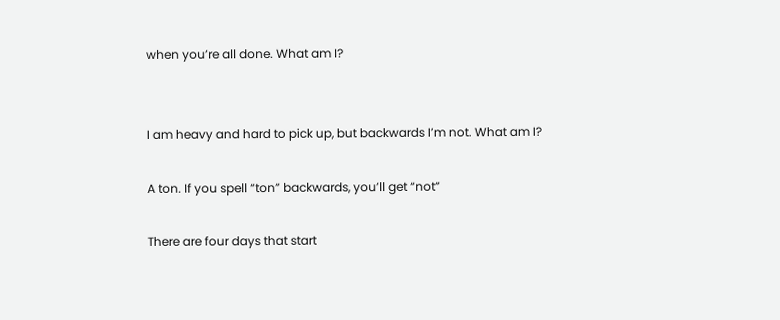when you’re all done. What am I?


I am heavy and hard to pick up, but backwards I’m not. What am I?

A ton. If you spell “ton” backwards, you’ll get “not”

There are four days that start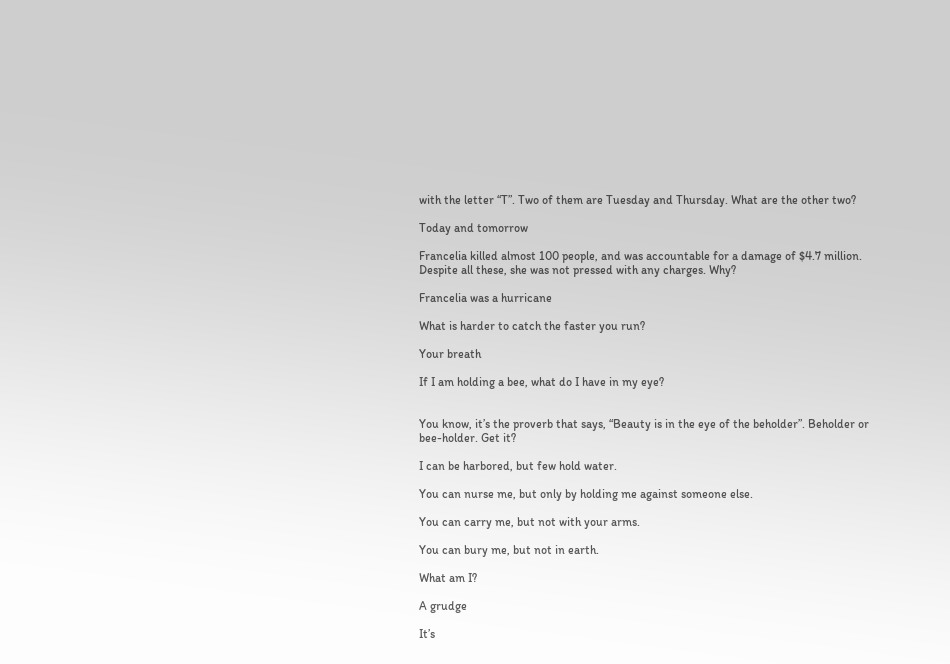with the letter “T”. Two of them are Tuesday and Thursday. What are the other two?

Today and tomorrow

Francelia killed almost 100 people, and was accountable for a damage of $4.7 million. Despite all these, she was not pressed with any charges. Why?

Francelia was a hurricane

What is harder to catch the faster you run?

Your breath

If I am holding a bee, what do I have in my eye?


You know, it’s the proverb that says, “Beauty is in the eye of the beholder”. Beholder or bee-holder. Get it?

I can be harbored, but few hold water.

You can nurse me, but only by holding me against someone else.

You can carry me, but not with your arms.

You can bury me, but not in earth.

What am I?

A grudge

It’s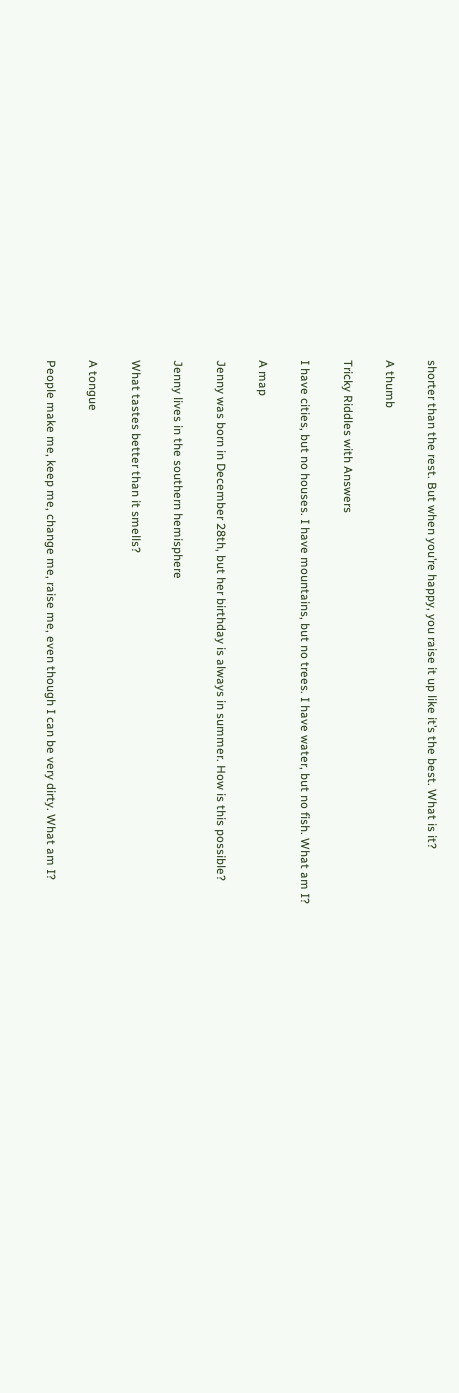shorter than the rest. But when you’re happy, you raise it up like it’s the best. What is it?

A thumb

Tricky Riddles with Answers

I have cities, but no houses. I have mountains, but no trees. I have water, but no fish. What am I?

A map

Jenny was born in December 28th, but her birthday is always in summer. How is this possible?

Jenny lives in the southern hemisphere

What tastes better than it smells?

A tongue

People make me, keep me, change me, raise me, even though I can be very dirty. What am I?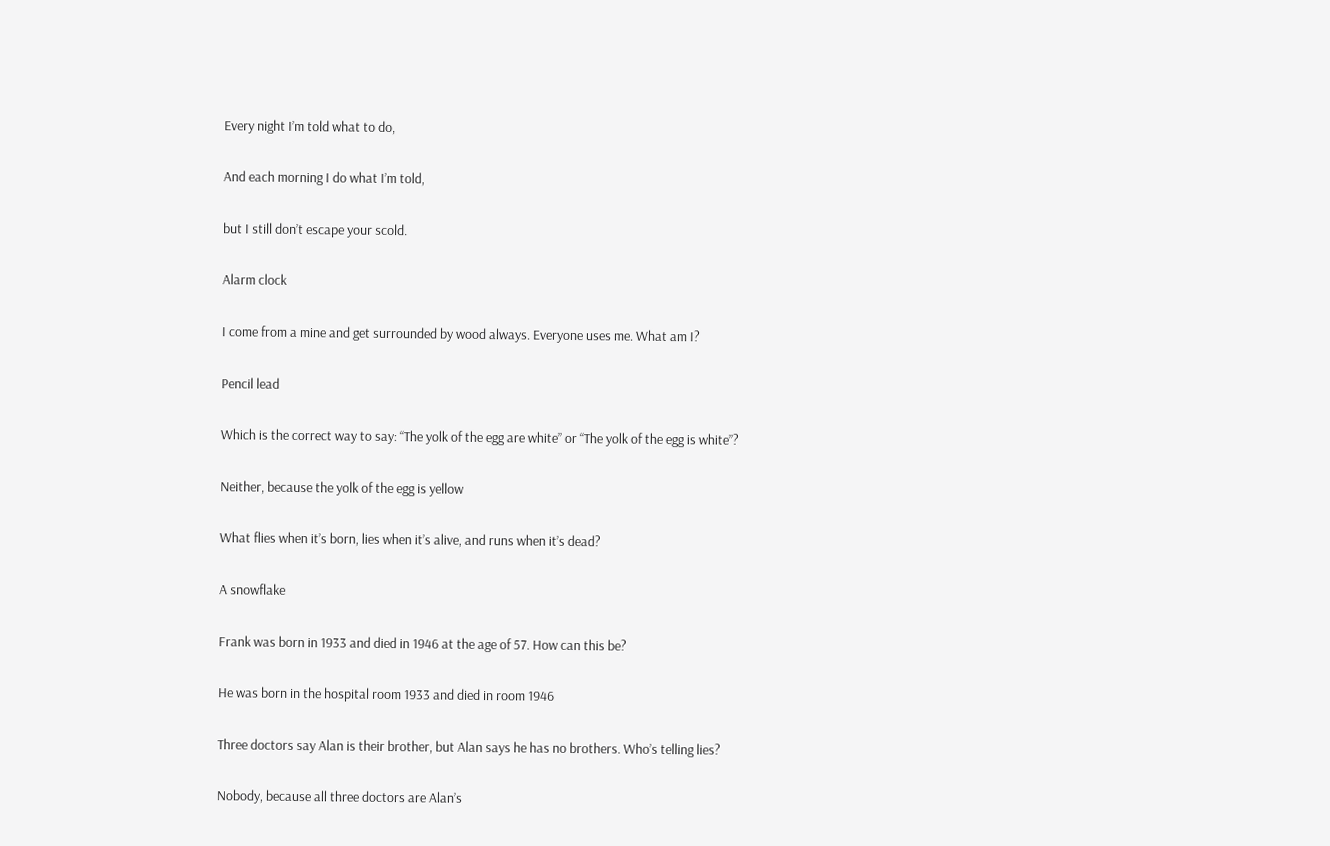Every night I’m told what to do,

And each morning I do what I’m told,

but I still don’t escape your scold.

Alarm clock

I come from a mine and get surrounded by wood always. Everyone uses me. What am I?

Pencil lead

Which is the correct way to say: “The yolk of the egg are white” or “The yolk of the egg is white”?

Neither, because the yolk of the egg is yellow

What flies when it’s born, lies when it’s alive, and runs when it’s dead?

A snowflake

Frank was born in 1933 and died in 1946 at the age of 57. How can this be?

He was born in the hospital room 1933 and died in room 1946

Three doctors say Alan is their brother, but Alan says he has no brothers. Who’s telling lies?

Nobody, because all three doctors are Alan’s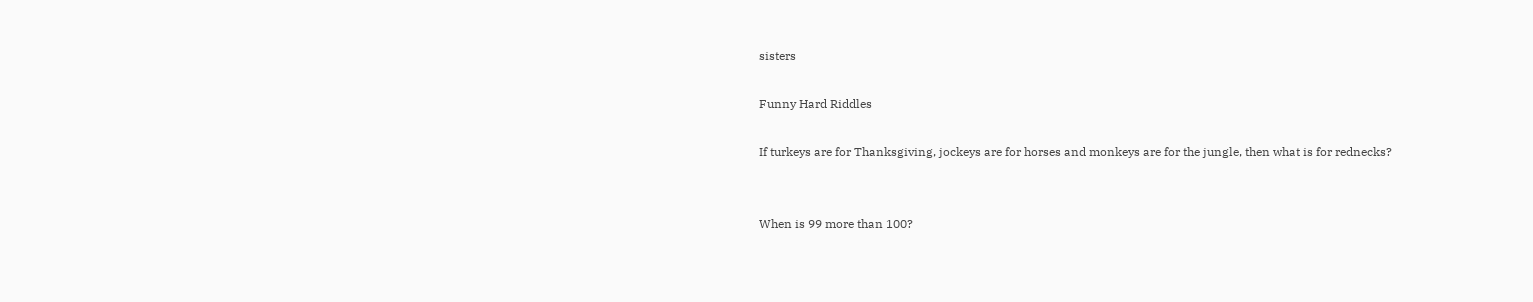sisters

Funny Hard Riddles

If turkeys are for Thanksgiving, jockeys are for horses and monkeys are for the jungle, then what is for rednecks?


When is 99 more than 100?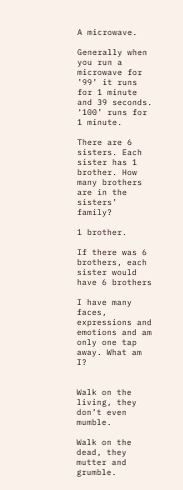A microwave.

Generally when you run a microwave for ’99’ it runs for 1 minute and 39 seconds. ‘100’ runs for 1 minute.

There are 6 sisters. Each sister has 1 brother. How many brothers are in the sisters’ family?

1 brother.

If there was 6 brothers, each sister would have 6 brothers

I have many faces, expressions and emotions and am only one tap away. What am I?


Walk on the living, they don’t even mumble.

Walk on the dead, they mutter and grumble.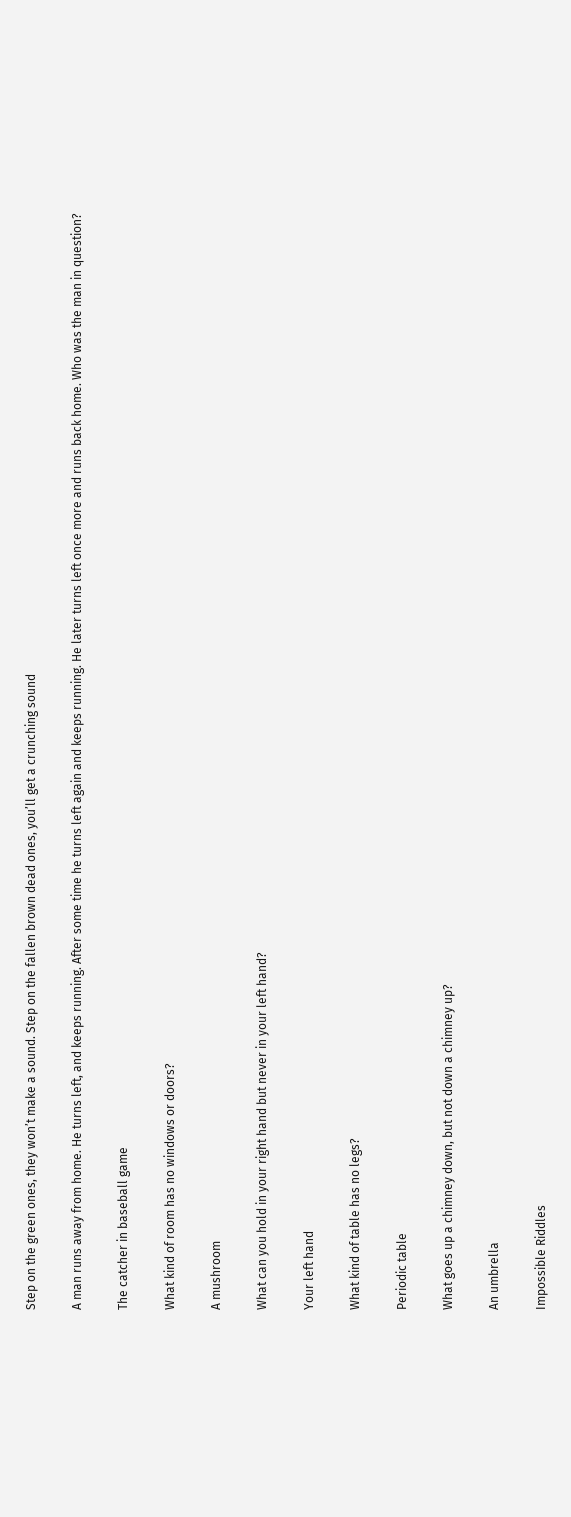Step on the green ones, they won’t make a sound. Step on the fallen brown dead ones, you’ll get a crunching sound

A man runs away from home. He turns left, and keeps running. After some time he turns left again and keeps running. He later turns left once more and runs back home. Who was the man in question?

The catcher in baseball game

What kind of room has no windows or doors?

A mushroom

What can you hold in your right hand but never in your left hand?

Your left hand

What kind of table has no legs?

Periodic table

What goes up a chimney down, but not down a chimney up?

An umbrella

Impossible Riddles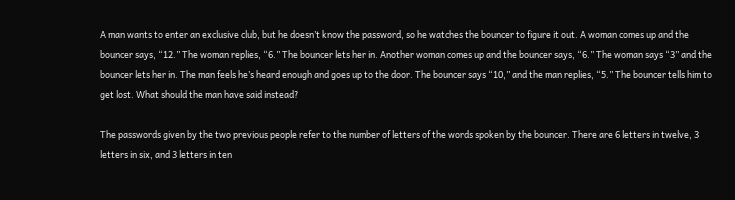A man wants to enter an exclusive club, but he doesn’t know the password, so he watches the bouncer to figure it out. A woman comes up and the bouncer says, “12.” The woman replies, “6.” The bouncer lets her in. Another woman comes up and the bouncer says, “6.” The woman says “3” and the bouncer lets her in. The man feels he’s heard enough and goes up to the door. The bouncer says “10,” and the man replies, “5.” The bouncer tells him to get lost. What should the man have said instead?

The passwords given by the two previous people refer to the number of letters of the words spoken by the bouncer. There are 6 letters in twelve, 3 letters in six, and 3 letters in ten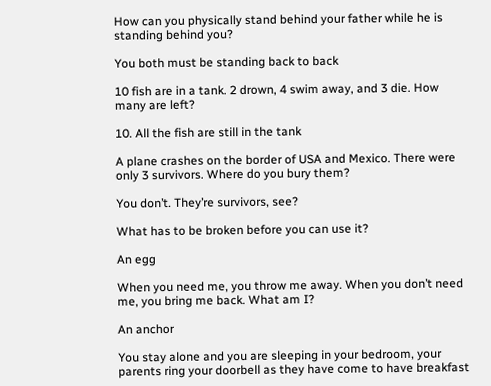How can you physically stand behind your father while he is standing behind you?

You both must be standing back to back

10 fish are in a tank. 2 drown, 4 swim away, and 3 die. How many are left?

10. All the fish are still in the tank

A plane crashes on the border of USA and Mexico. There were only 3 survivors. Where do you bury them?

You don’t. They’re survivors, see?

What has to be broken before you can use it?

An egg

When you need me, you throw me away. When you don’t need me, you bring me back. What am I?

An anchor

You stay alone and you are sleeping in your bedroom, your parents ring your doorbell as they have come to have breakfast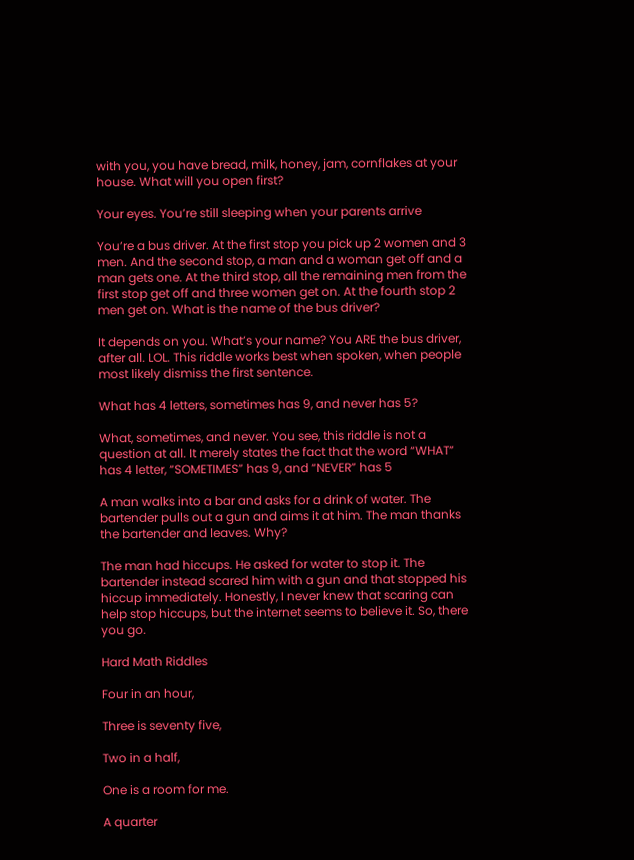with you, you have bread, milk, honey, jam, cornflakes at your house. What will you open first?

Your eyes. You’re still sleeping when your parents arrive

You’re a bus driver. At the first stop you pick up 2 women and 3 men. And the second stop, a man and a woman get off and a man gets one. At the third stop, all the remaining men from the first stop get off and three women get on. At the fourth stop 2 men get on. What is the name of the bus driver?

It depends on you. What’s your name? You ARE the bus driver, after all. LOL. This riddle works best when spoken, when people most likely dismiss the first sentence.

What has 4 letters, sometimes has 9, and never has 5?

What, sometimes, and never. You see, this riddle is not a question at all. It merely states the fact that the word “WHAT” has 4 letter, “SOMETIMES” has 9, and “NEVER” has 5

A man walks into a bar and asks for a drink of water. The bartender pulls out a gun and aims it at him. The man thanks the bartender and leaves. Why?

The man had hiccups. He asked for water to stop it. The bartender instead scared him with a gun and that stopped his hiccup immediately. Honestly, I never knew that scaring can help stop hiccups, but the internet seems to believe it. So, there you go.

Hard Math Riddles

Four in an hour,

Three is seventy five,

Two in a half,

One is a room for me.

A quarter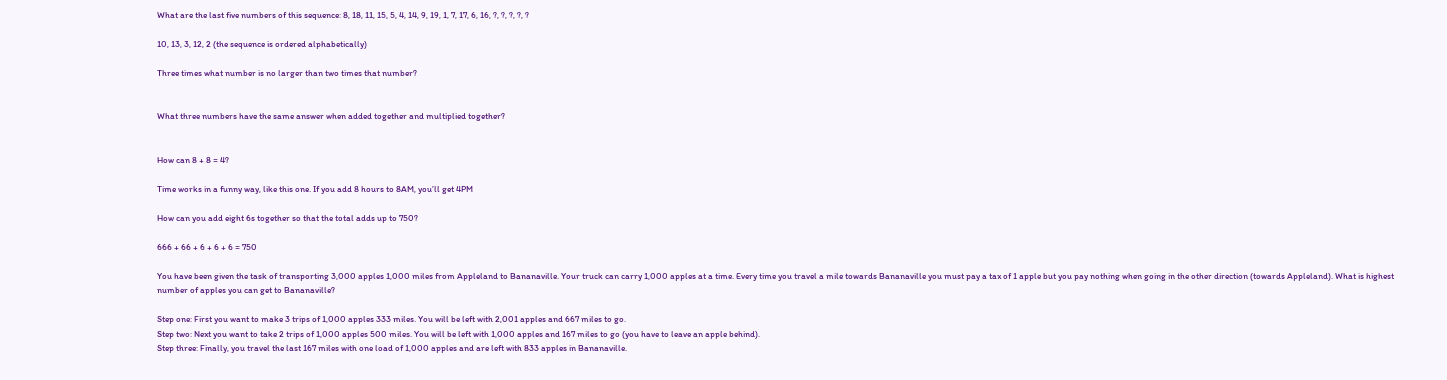What are the last five numbers of this sequence: 8, 18, 11, 15, 5, 4, 14, 9, 19, 1, 7, 17, 6, 16, ?, ?, ?, ?, ?

10, 13, 3, 12, 2 (the sequence is ordered alphabetically)

Three times what number is no larger than two times that number?


What three numbers have the same answer when added together and multiplied together?


How can 8 + 8 = 4?

Time works in a funny way, like this one. If you add 8 hours to 8AM, you’ll get 4PM

How can you add eight 6s together so that the total adds up to 750?

666 + 66 + 6 + 6 + 6 = 750

You have been given the task of transporting 3,000 apples 1,000 miles from Appleland to Bananaville. Your truck can carry 1,000 apples at a time. Every time you travel a mile towards Bananaville you must pay a tax of 1 apple but you pay nothing when going in the other direction (towards Appleland). What is highest number of apples you can get to Bananaville?

Step one: First you want to make 3 trips of 1,000 apples 333 miles. You will be left with 2,001 apples and 667 miles to go.
Step two: Next you want to take 2 trips of 1,000 apples 500 miles. You will be left with 1,000 apples and 167 miles to go (you have to leave an apple behind).
Step three: Finally, you travel the last 167 miles with one load of 1,000 apples and are left with 833 apples in Bananaville.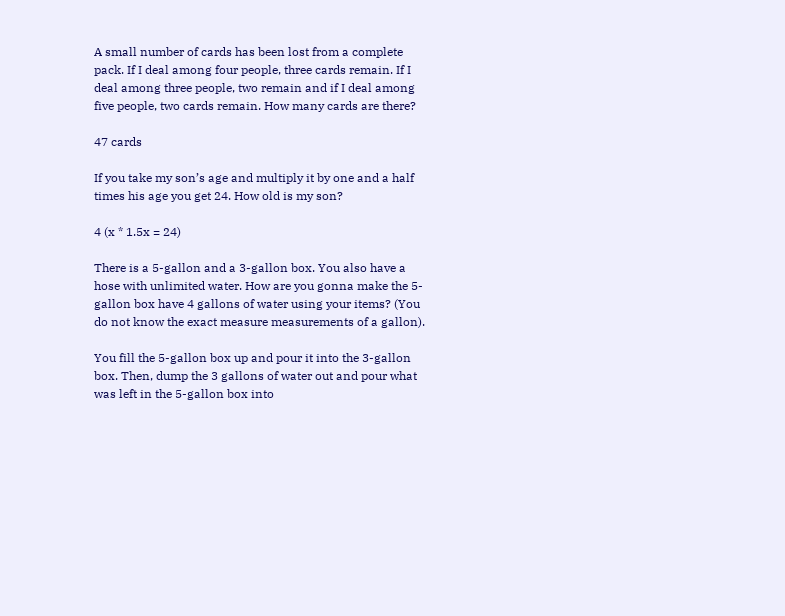A small number of cards has been lost from a complete pack. If I deal among four people, three cards remain. If I deal among three people, two remain and if I deal among five people, two cards remain. How many cards are there?

47 cards

If you take my son’s age and multiply it by one and a half times his age you get 24. How old is my son?

4 (x * 1.5x = 24)

There is a 5-gallon and a 3-gallon box. You also have a hose with unlimited water. How are you gonna make the 5-gallon box have 4 gallons of water using your items? (You do not know the exact measure measurements of a gallon).

You fill the 5-gallon box up and pour it into the 3-gallon box. Then, dump the 3 gallons of water out and pour what was left in the 5-gallon box into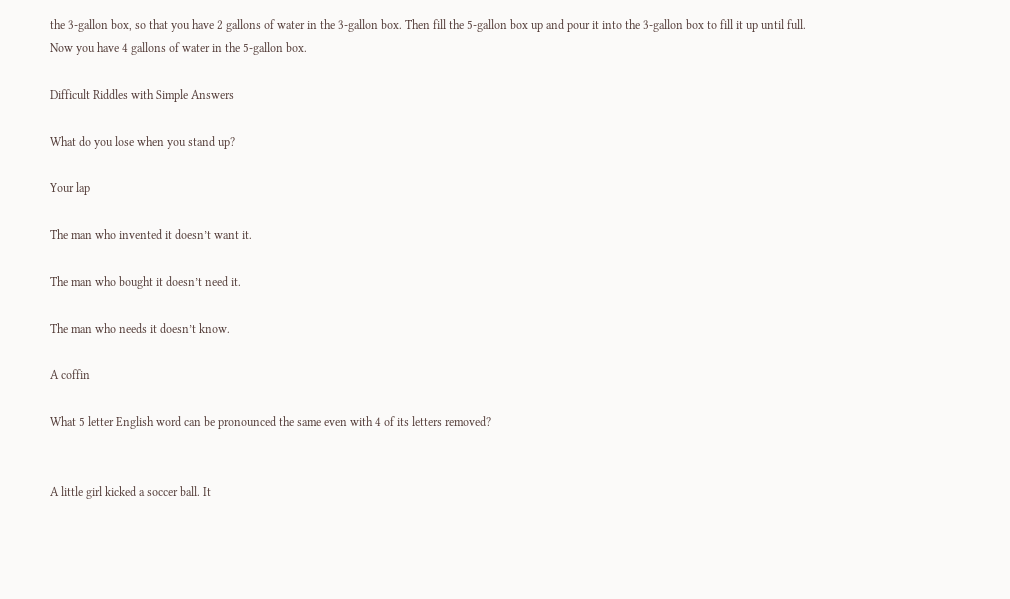the 3-gallon box, so that you have 2 gallons of water in the 3-gallon box. Then fill the 5-gallon box up and pour it into the 3-gallon box to fill it up until full. Now you have 4 gallons of water in the 5-gallon box.

Difficult Riddles with Simple Answers

What do you lose when you stand up?

Your lap

The man who invented it doesn’t want it.

The man who bought it doesn’t need it.

The man who needs it doesn’t know.

A coffin

What 5 letter English word can be pronounced the same even with 4 of its letters removed?


A little girl kicked a soccer ball. It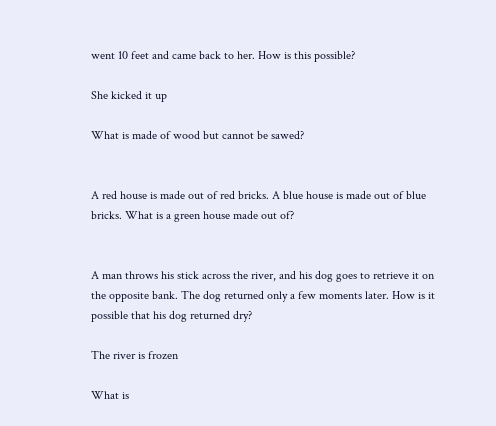went 10 feet and came back to her. How is this possible?

She kicked it up

What is made of wood but cannot be sawed?


A red house is made out of red bricks. A blue house is made out of blue bricks. What is a green house made out of?


A man throws his stick across the river, and his dog goes to retrieve it on the opposite bank. The dog returned only a few moments later. How is it possible that his dog returned dry?

The river is frozen

What is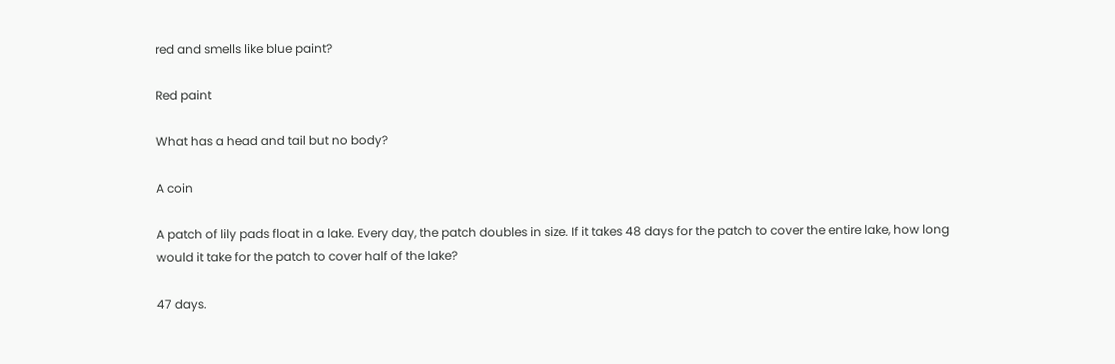red and smells like blue paint?

Red paint

What has a head and tail but no body?

A coin

A patch of lily pads float in a lake. Every day, the patch doubles in size. If it takes 48 days for the patch to cover the entire lake, how long would it take for the patch to cover half of the lake?

47 days.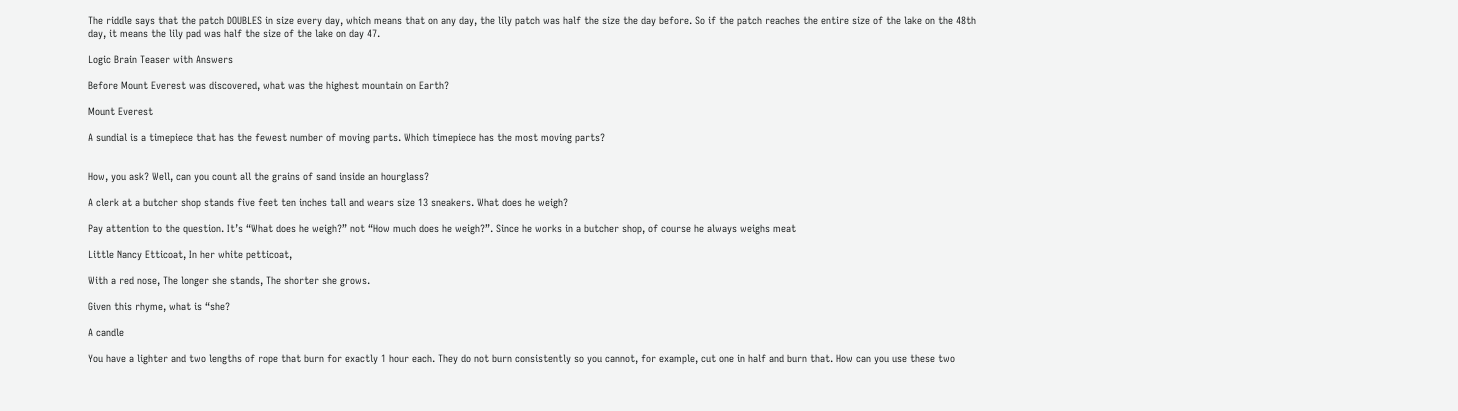The riddle says that the patch DOUBLES in size every day, which means that on any day, the lily patch was half the size the day before. So if the patch reaches the entire size of the lake on the 48th day, it means the lily pad was half the size of the lake on day 47.

Logic Brain Teaser with Answers

Before Mount Everest was discovered, what was the highest mountain on Earth?

Mount Everest

A sundial is a timepiece that has the fewest number of moving parts. Which timepiece has the most moving parts?


How, you ask? Well, can you count all the grains of sand inside an hourglass?

A clerk at a butcher shop stands five feet ten inches tall and wears size 13 sneakers. What does he weigh?

Pay attention to the question. It’s “What does he weigh?” not “How much does he weigh?”. Since he works in a butcher shop, of course he always weighs meat

Little Nancy Etticoat, In her white petticoat,

With a red nose, The longer she stands, The shorter she grows.

Given this rhyme, what is “she?

A candle

You have a lighter and two lengths of rope that burn for exactly 1 hour each. They do not burn consistently so you cannot, for example, cut one in half and burn that. How can you use these two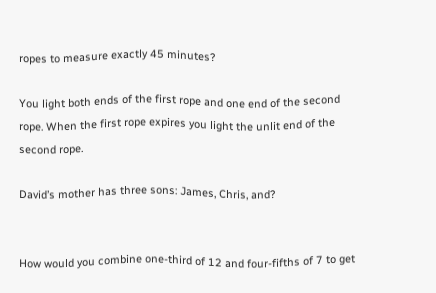ropes to measure exactly 45 minutes?

You light both ends of the first rope and one end of the second rope. When the first rope expires you light the unlit end of the second rope.

David’s mother has three sons: James, Chris, and?


How would you combine one-third of 12 and four-fifths of 7 to get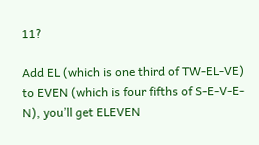11?

Add EL (which is one third of TW-EL-VE) to EVEN (which is four fifths of S-E-V-E-N), you’ll get ELEVEN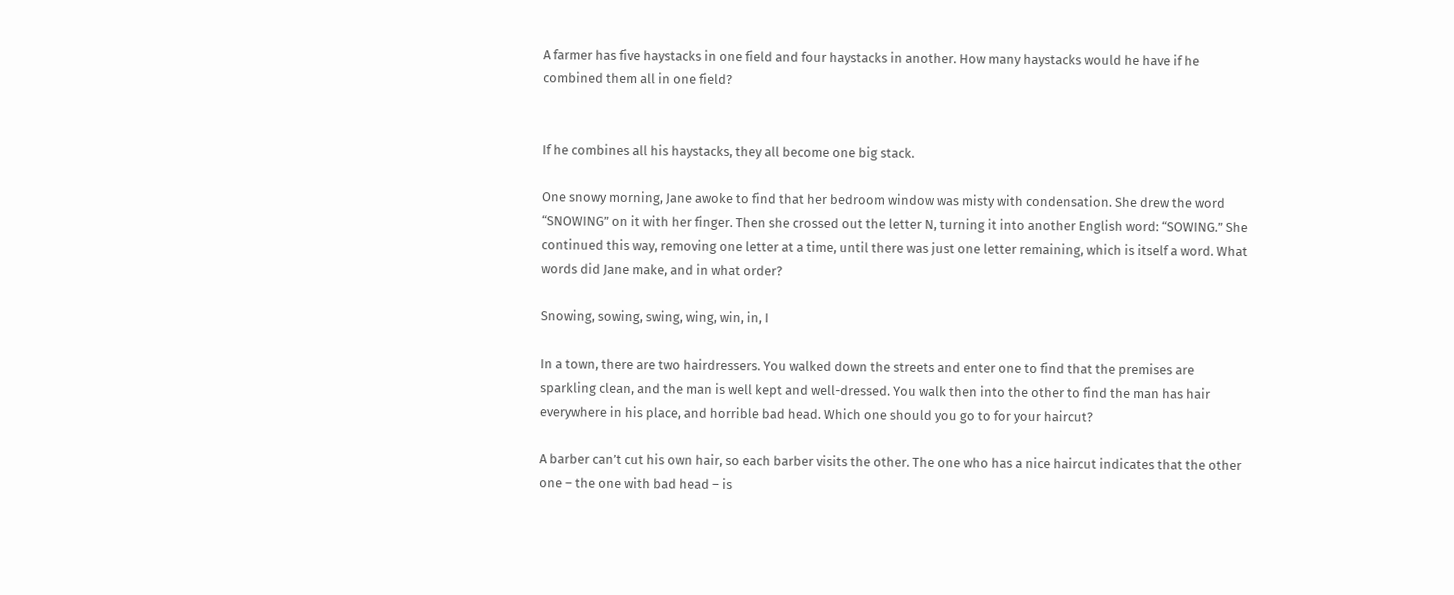A farmer has five haystacks in one field and four haystacks in another. How many haystacks would he have if he combined them all in one field?


If he combines all his haystacks, they all become one big stack.

One snowy morning, Jane awoke to find that her bedroom window was misty with condensation. She drew the word “SNOWING” on it with her finger. Then she crossed out the letter N, turning it into another English word: “SOWING.” She continued this way, removing one letter at a time, until there was just one letter remaining, which is itself a word. What words did Jane make, and in what order?

Snowing, sowing, swing, wing, win, in, I

In a town, there are two hairdressers. You walked down the streets and enter one to find that the premises are sparkling clean, and the man is well kept and well-dressed. You walk then into the other to find the man has hair everywhere in his place, and horrible bad head. Which one should you go to for your haircut?

A barber can’t cut his own hair, so each barber visits the other. The one who has a nice haircut indicates that the other one – the one with bad head – is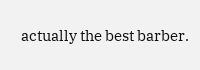actually the best barber.